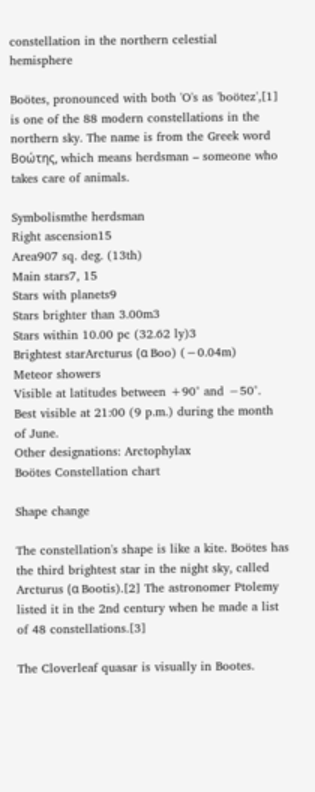constellation in the northern celestial hemisphere

Boötes, pronounced with both 'O's as 'boötez',[1] is one of the 88 modern constellations in the northern sky. The name is from the Greek word Βοώτης, which means herdsman – someone who takes care of animals.

Symbolismthe herdsman
Right ascension15
Area907 sq. deg. (13th)
Main stars7, 15
Stars with planets9
Stars brighter than 3.00m3
Stars within 10.00 pc (32.62 ly)3
Brightest starArcturus (α Boo) (−0.04m)
Meteor showers
Visible at latitudes between +90° and −50°.
Best visible at 21:00 (9 p.m.) during the month of June.
Other designations: Arctophylax
Boötes Constellation chart

Shape change

The constellation's shape is like a kite. Boötes has the third brightest star in the night sky, called Arcturus (α Bootis).[2] The astronomer Ptolemy listed it in the 2nd century when he made a list of 48 constellations.[3]

The Cloverleaf quasar is visually in Bootes.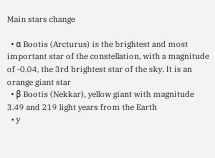Main stars change

  • α Bootis (Arcturus) is the brightest and most important star of the constellation, with a magnitude of -0.04, the 3rd brightest star of the sky. It is an orange giant star
  • β Bootis (Nekkar), yellow giant with magnitude 3.49 and 219 light years from the Earth
  • y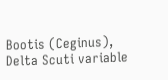Bootis (Ceginus), Delta Scuti variable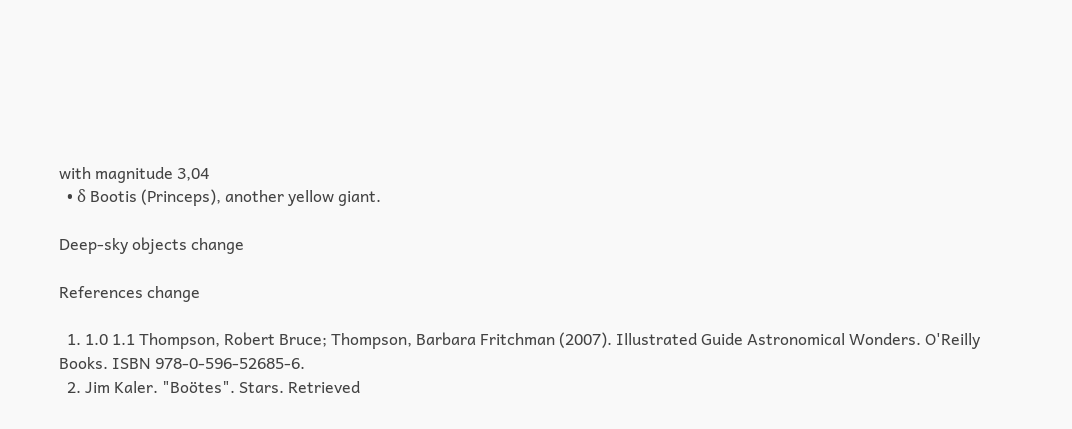with magnitude 3,04
  • δ Bootis (Princeps), another yellow giant.

Deep-sky objects change

References change

  1. 1.0 1.1 Thompson, Robert Bruce; Thompson, Barbara Fritchman (2007). Illustrated Guide Astronomical Wonders. O'Reilly Books. ISBN 978-0-596-52685-6.
  2. Jim Kaler. "Boötes". Stars. Retrieved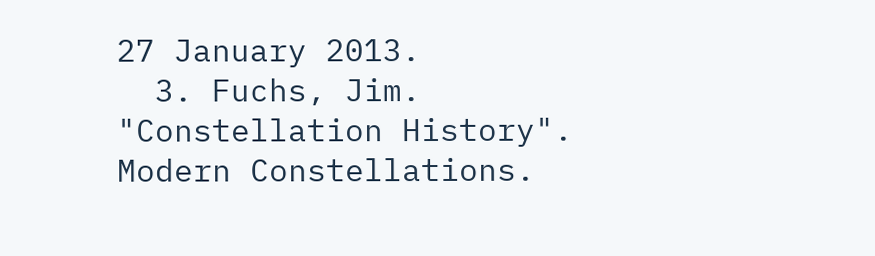27 January 2013.
  3. Fuchs, Jim. "Constellation History". Modern Constellations.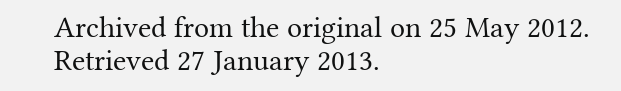Archived from the original on 25 May 2012. Retrieved 27 January 2013.